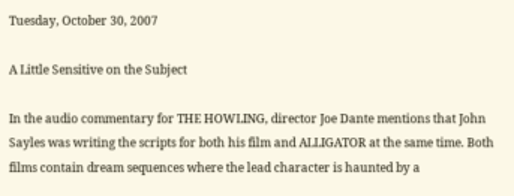Tuesday, October 30, 2007

A Little Sensitive on the Subject

In the audio commentary for THE HOWLING, director Joe Dante mentions that John Sayles was writing the scripts for both his film and ALLIGATOR at the same time. Both films contain dream sequences where the lead character is haunted by a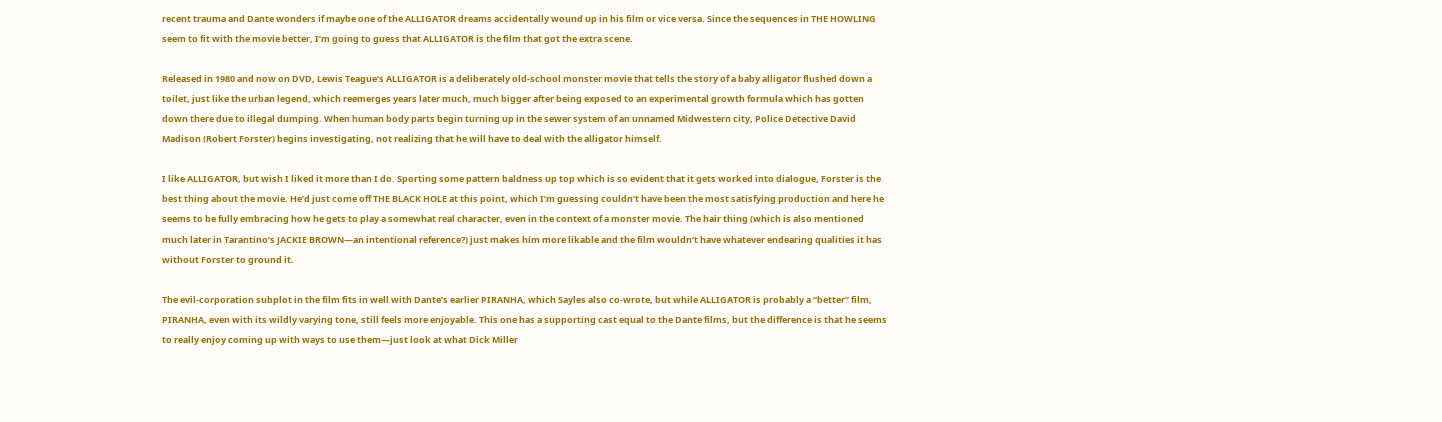recent trauma and Dante wonders if maybe one of the ALLIGATOR dreams accidentally wound up in his film or vice versa. Since the sequences in THE HOWLING seem to fit with the movie better, I’m going to guess that ALLIGATOR is the film that got the extra scene.

Released in 1980 and now on DVD, Lewis Teague’s ALLIGATOR is a deliberately old-school monster movie that tells the story of a baby alligator flushed down a toilet, just like the urban legend, which reemerges years later much, much bigger after being exposed to an experimental growth formula which has gotten down there due to illegal dumping. When human body parts begin turning up in the sewer system of an unnamed Midwestern city, Police Detective David Madison (Robert Forster) begins investigating, not realizing that he will have to deal with the alligator himself.

I like ALLIGATOR, but wish I liked it more than I do. Sporting some pattern baldness up top which is so evident that it gets worked into dialogue, Forster is the best thing about the movie. He’d just come off THE BLACK HOLE at this point, which I’m guessing couldn’t have been the most satisfying production and here he seems to be fully embracing how he gets to play a somewhat real character, even in the context of a monster movie. The hair thing (which is also mentioned much later in Tarantino’s JACKIE BROWN—an intentional reference?) just makes him more likable and the film wouldn’t have whatever endearing qualities it has without Forster to ground it.

The evil-corporation subplot in the film fits in well with Dante’s earlier PIRANHA, which Sayles also co-wrote, but while ALLIGATOR is probably a “better” film, PIRANHA, even with its wildly varying tone, still feels more enjoyable. This one has a supporting cast equal to the Dante films, but the difference is that he seems to really enjoy coming up with ways to use them—just look at what Dick Miller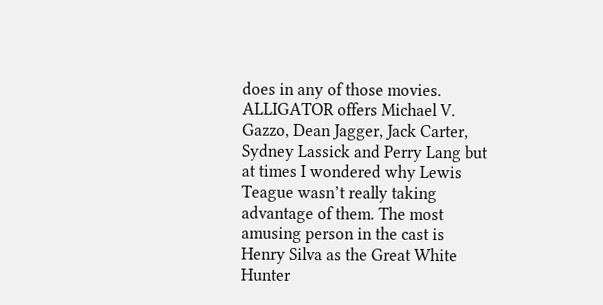does in any of those movies. ALLIGATOR offers Michael V. Gazzo, Dean Jagger, Jack Carter, Sydney Lassick and Perry Lang but at times I wondered why Lewis Teague wasn’t really taking advantage of them. The most amusing person in the cast is Henry Silva as the Great White Hunter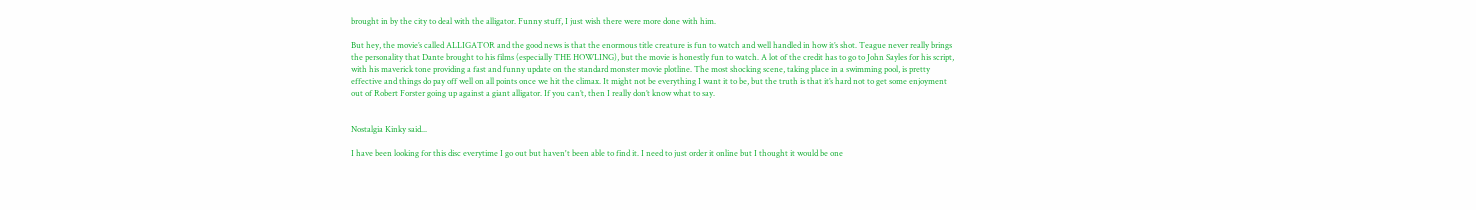brought in by the city to deal with the alligator. Funny stuff, I just wish there were more done with him.

But hey, the movie’s called ALLIGATOR and the good news is that the enormous title creature is fun to watch and well handled in how it’s shot. Teague never really brings the personality that Dante brought to his films (especially THE HOWLING), but the movie is honestly fun to watch. A lot of the credit has to go to John Sayles for his script, with his maverick tone providing a fast and funny update on the standard monster movie plotline. The most shocking scene, taking place in a swimming pool, is pretty effective and things do pay off well on all points once we hit the climax. It might not be everything I want it to be, but the truth is that it’s hard not to get some enjoyment out of Robert Forster going up against a giant alligator. If you can’t, then I really don’t know what to say.


Nostalgia Kinky said...

I have been looking for this disc everytime I go out but haven't been able to find it. I need to just order it online but I thought it would be one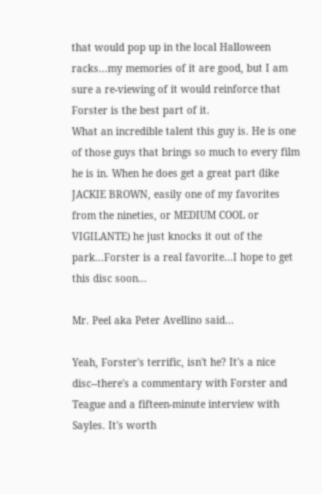that would pop up in the local Halloween racks...my memories of it are good, but I am sure a re-viewing of it would reinforce that Forster is the best part of it.
What an incredible talent this guy is. He is one of those guys that brings so much to every film he is in. When he does get a great part (like JACKIE BROWN, easily one of my favorites from the nineties, or MEDIUM COOL or VIGILANTE) he just knocks it out of the park...Forster is a real favorite...I hope to get this disc soon...

Mr. Peel aka Peter Avellino said...

Yeah, Forster's terrific, isn't he? It's a nice disc--there's a commentary with Forster and Teague and a fifteen-minute interview with Sayles. It's worth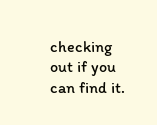checking out if you can find it.